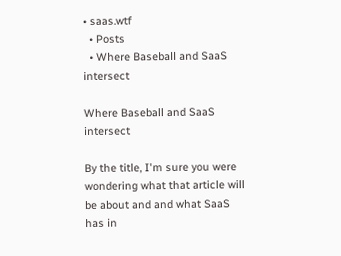• saas.wtf
  • Posts
  • Where Baseball and SaaS intersect

Where Baseball and SaaS intersect

By the title, I'm sure you were wondering what that article will be about and and what SaaS has in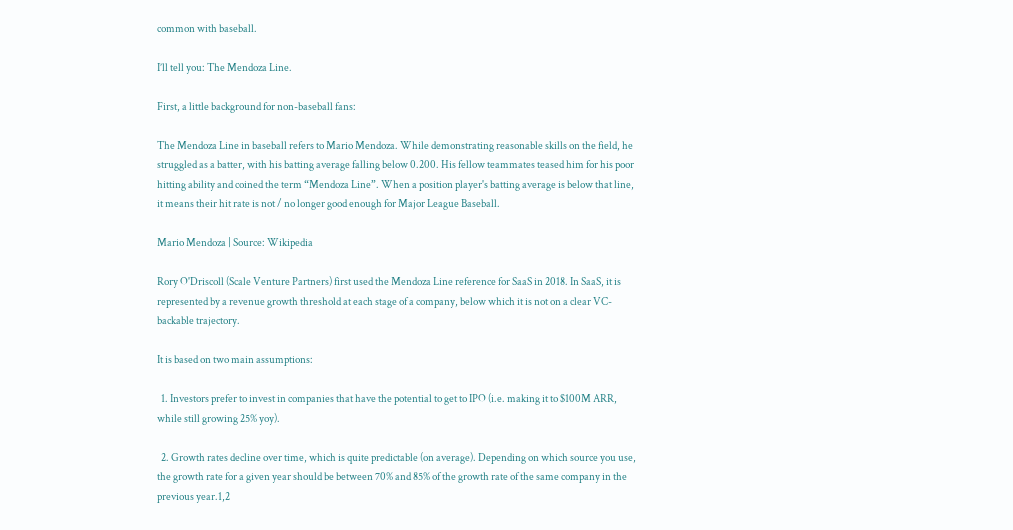common with baseball.

I’ll tell you: The Mendoza Line.

First, a little background for non-baseball fans:

The Mendoza Line in baseball refers to Mario Mendoza. While demonstrating reasonable skills on the field, he struggled as a batter, with his batting average falling below 0.200. His fellow teammates teased him for his poor hitting ability and coined the term “Mendoza Line”. When a position player's batting average is below that line, it means their hit rate is not / no longer good enough for Major League Baseball.

Mario Mendoza | Source: Wikipedia

Rory O'Driscoll (Scale Venture Partners) first used the Mendoza Line reference for SaaS in 2018. In SaaS, it is represented by a revenue growth threshold at each stage of a company, below which it is not on a clear VC-backable trajectory.

It is based on two main assumptions:

  1. Investors prefer to invest in companies that have the potential to get to IPO (i.e. making it to $100M ARR, while still growing 25% yoy).

  2. Growth rates decline over time, which is quite predictable (on average). Depending on which source you use, the growth rate for a given year should be between 70% and 85% of the growth rate of the same company in the previous year.1,2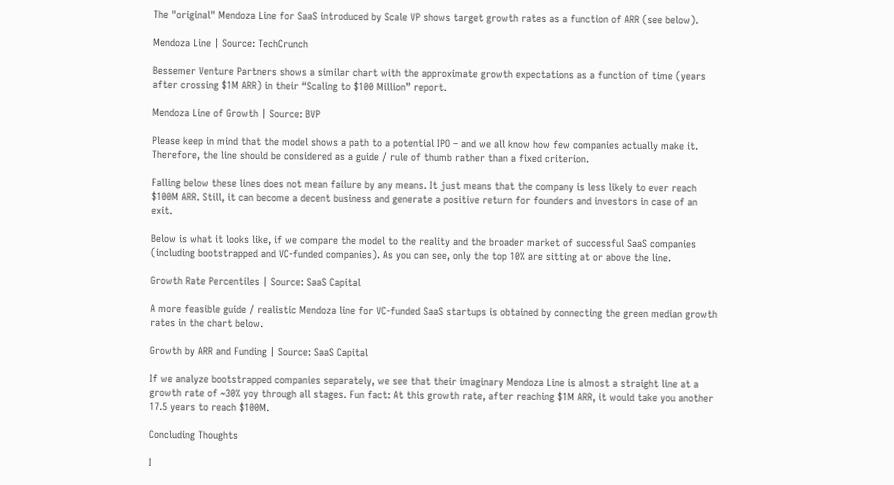The "original" Mendoza Line for SaaS introduced by Scale VP shows target growth rates as a function of ARR (see below).

Mendoza Line | Source: TechCrunch

Bessemer Venture Partners shows a similar chart with the approximate growth expectations as a function of time (years after crossing $1M ARR) in their “Scaling to $100 Million” report.

Mendoza Line of Growth | Source: BVP

Please keep in mind that the model shows a path to a potential IPO – and we all know how few companies actually make it. Therefore, the line should be considered as a guide / rule of thumb rather than a fixed criterion.

Falling below these lines does not mean failure by any means. It just means that the company is less likely to ever reach $100M ARR. Still, it can become a decent business and generate a positive return for founders and investors in case of an exit.

Below is what it looks like, if we compare the model to the reality and the broader market of successful SaaS companies (including bootstrapped and VC-funded companies). As you can see, only the top 10% are sitting at or above the line.

Growth Rate Percentiles | Source: SaaS Capital

A more feasible guide / realistic Mendoza line for VC-funded SaaS startups is obtained by connecting the green median growth rates in the chart below.

Growth by ARR and Funding | Source: SaaS Capital

If we analyze bootstrapped companies separately, we see that their imaginary Mendoza Line is almost a straight line at a growth rate of ~30% yoy through all stages. Fun fact: At this growth rate, after reaching $1M ARR, it would take you another 17.5 years to reach $100M.

Concluding Thoughts

I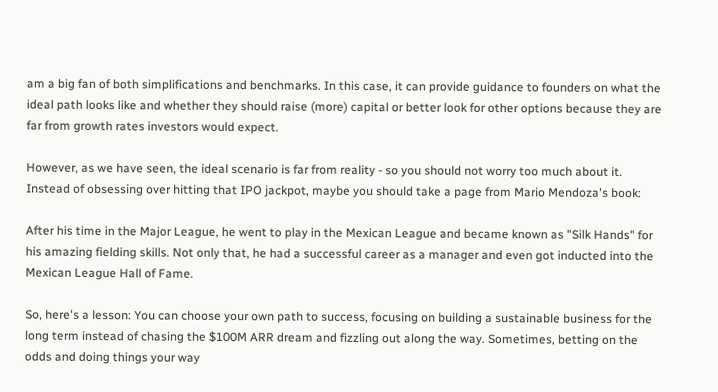am a big fan of both simplifications and benchmarks. In this case, it can provide guidance to founders on what the ideal path looks like and whether they should raise (more) capital or better look for other options because they are far from growth rates investors would expect.

However, as we have seen, the ideal scenario is far from reality - so you should not worry too much about it. Instead of obsessing over hitting that IPO jackpot, maybe you should take a page from Mario Mendoza's book:

After his time in the Major League, he went to play in the Mexican League and became known as "Silk Hands" for his amazing fielding skills. Not only that, he had a successful career as a manager and even got inducted into the Mexican League Hall of Fame.

So, here's a lesson: You can choose your own path to success, focusing on building a sustainable business for the long term instead of chasing the $100M ARR dream and fizzling out along the way. Sometimes, betting on the odds and doing things your way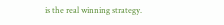is the real winning strategy.